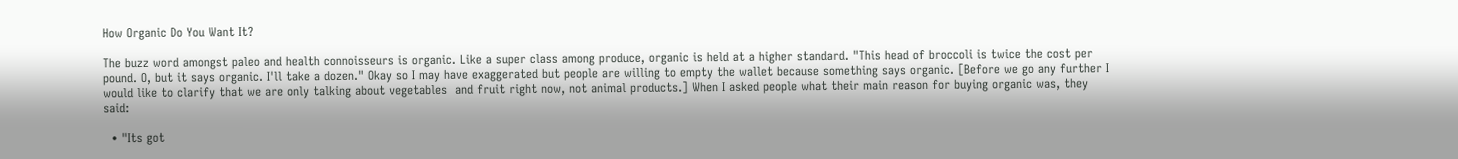How Organic Do You Want It?

The buzz word amongst paleo and health connoisseurs is organic. Like a super class among produce, organic is held at a higher standard. "This head of broccoli is twice the cost per pound. O, but it says organic. I'll take a dozen." Okay so I may have exaggerated but people are willing to empty the wallet because something says organic. [Before we go any further I would like to clarify that we are only talking about vegetables  and fruit right now, not animal products.] When I asked people what their main reason for buying organic was, they said:

  • "Its got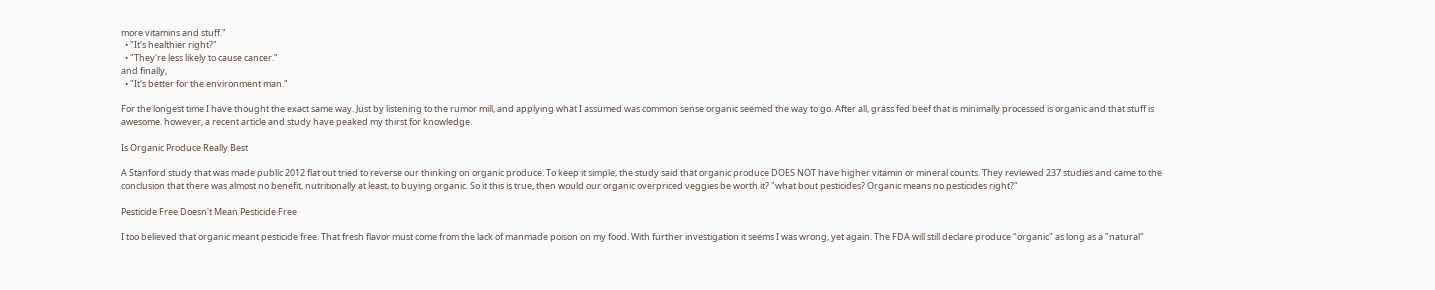more vitamins and stuff."
  • "It's healthier right?"
  • "They're less likely to cause cancer."
and finally,
  • "It's better for the environment man."

For the longest time I have thought the exact same way. Just by listening to the rumor mill, and applying what I assumed was common sense organic seemed the way to go. After all, grass fed beef that is minimally processed is organic and that stuff is awesome. however, a recent article and study have peaked my thirst for knowledge.

Is Organic Produce Really Best

A Stanford study that was made public 2012 flat out tried to reverse our thinking on organic produce. To keep it simple, the study said that organic produce DOES NOT have higher vitamin or mineral counts. They reviewed 237 studies and came to the conclusion that there was almost no benefit, nutritionally at least, to buying organic. So it this is true, then would our organic overpriced veggies be worth it? "what bout pesticides? Organic means no pesticides right?"

Pesticide Free Doesn't Mean Pesticide Free

I too believed that organic meant pesticide free. That fresh flavor must come from the lack of manmade poison on my food. With further investigation it seems I was wrong, yet again. The FDA will still declare produce "organic" as long as a "natural"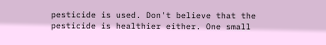pesticide is used. Don't believe that the pesticide is healthier either. One small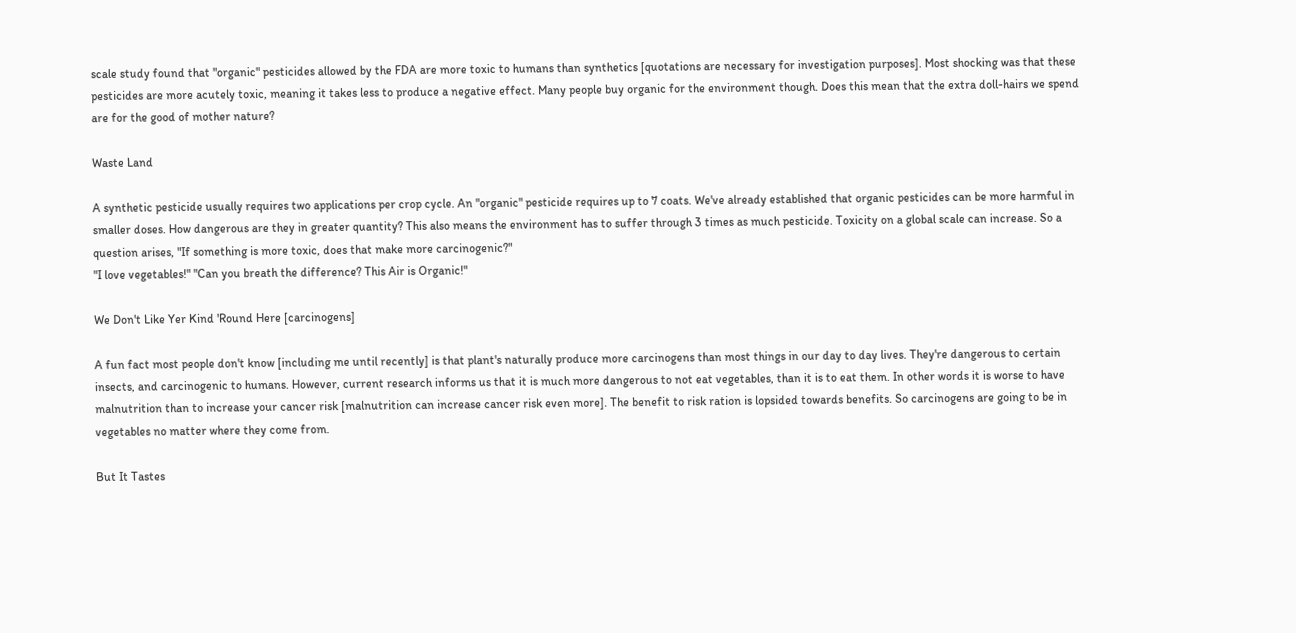scale study found that "organic" pesticides allowed by the FDA are more toxic to humans than synthetics [quotations are necessary for investigation purposes]. Most shocking was that these pesticides are more acutely toxic, meaning it takes less to produce a negative effect. Many people buy organic for the environment though. Does this mean that the extra doll-hairs we spend are for the good of mother nature?

Waste Land

A synthetic pesticide usually requires two applications per crop cycle. An "organic" pesticide requires up to 7 coats. We've already established that organic pesticides can be more harmful in smaller doses. How dangerous are they in greater quantity? This also means the environment has to suffer through 3 times as much pesticide. Toxicity on a global scale can increase. So a question arises, "If something is more toxic, does that make more carcinogenic?"
"I love vegetables!" "Can you breath the difference? This Air is Organic!"

We Don't Like Yer Kind 'Round Here [carcinogens]

A fun fact most people don't know [including me until recently] is that plant's naturally produce more carcinogens than most things in our day to day lives. They're dangerous to certain insects, and carcinogenic to humans. However, current research informs us that it is much more dangerous to not eat vegetables, than it is to eat them. In other words it is worse to have malnutrition than to increase your cancer risk [malnutrition can increase cancer risk even more]. The benefit to risk ration is lopsided towards benefits. So carcinogens are going to be in vegetables no matter where they come from.

But It Tastes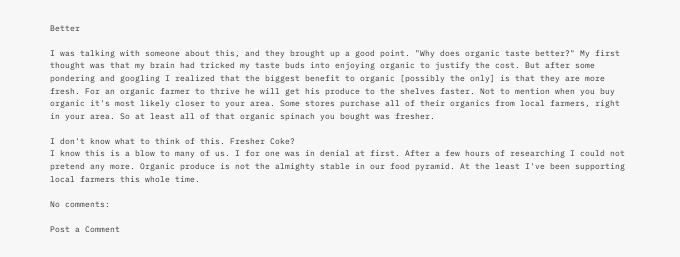Better

I was talking with someone about this, and they brought up a good point. "Why does organic taste better?" My first thought was that my brain had tricked my taste buds into enjoying organic to justify the cost. But after some pondering and googling I realized that the biggest benefit to organic [possibly the only] is that they are more fresh. For an organic farmer to thrive he will get his produce to the shelves faster. Not to mention when you buy organic it's most likely closer to your area. Some stores purchase all of their organics from local farmers, right in your area. So at least all of that organic spinach you bought was fresher.

I don't know what to think of this. Fresher Coke?
I know this is a blow to many of us. I for one was in denial at first. After a few hours of researching I could not pretend any more. Organic produce is not the almighty stable in our food pyramid. At the least I've been supporting local farmers this whole time.

No comments:

Post a Comment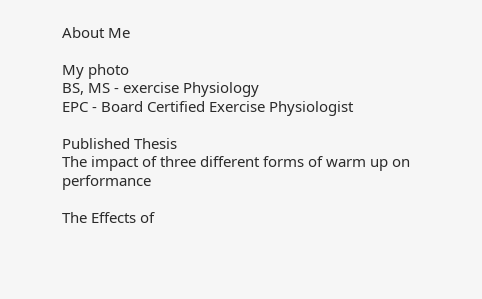About Me

My photo
BS, MS - exercise Physiology
EPC - Board Certified Exercise Physiologist

Published Thesis
The impact of three different forms of warm up on performance

The Effects of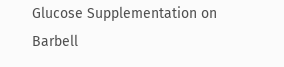Glucose Supplementation on Barbell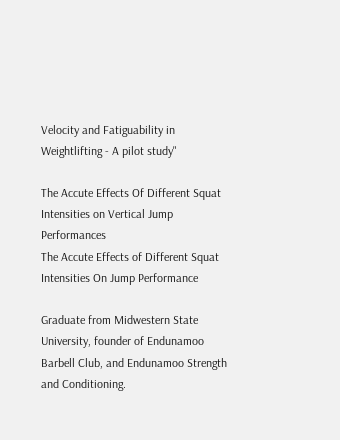Velocity and Fatiguability in Weightlifting - A pilot study"

The Accute Effects Of Different Squat Intensities on Vertical Jump Performances
The Accute Effects of Different Squat Intensities On Jump Performance

Graduate from Midwestern State University, founder of Endunamoo Barbell Club, and Endunamoo Strength and Conditioning.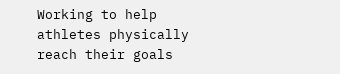Working to help athletes physically reach their goals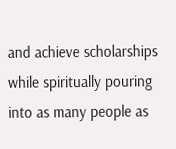and achieve scholarships while spiritually pouring into as many people as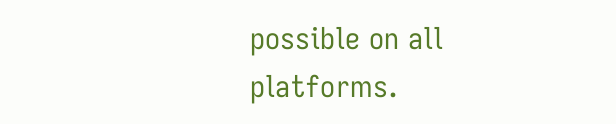possible on all platforms.